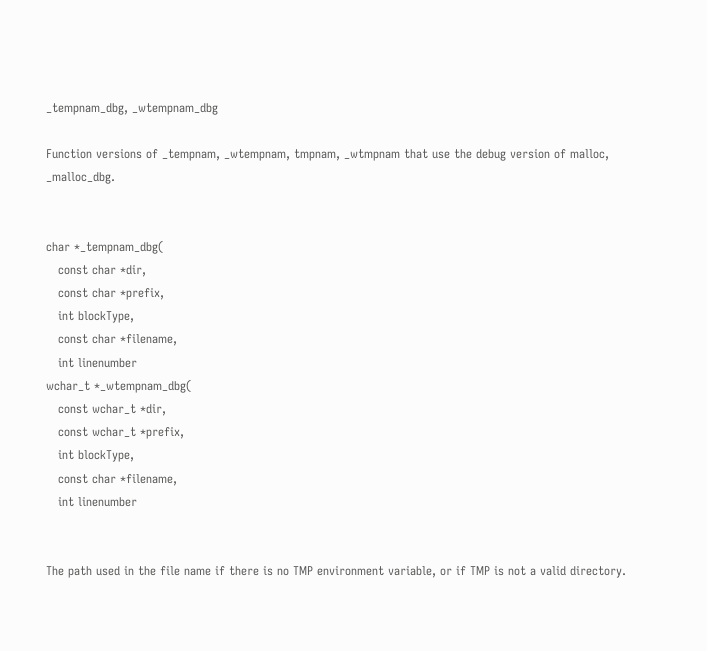_tempnam_dbg, _wtempnam_dbg

Function versions of _tempnam, _wtempnam, tmpnam, _wtmpnam that use the debug version of malloc, _malloc_dbg.


char *_tempnam_dbg(
   const char *dir,
   const char *prefix,
   int blockType,
   const char *filename,
   int linenumber
wchar_t *_wtempnam_dbg(
   const wchar_t *dir,
   const wchar_t *prefix,
   int blockType,
   const char *filename,
   int linenumber


The path used in the file name if there is no TMP environment variable, or if TMP is not a valid directory.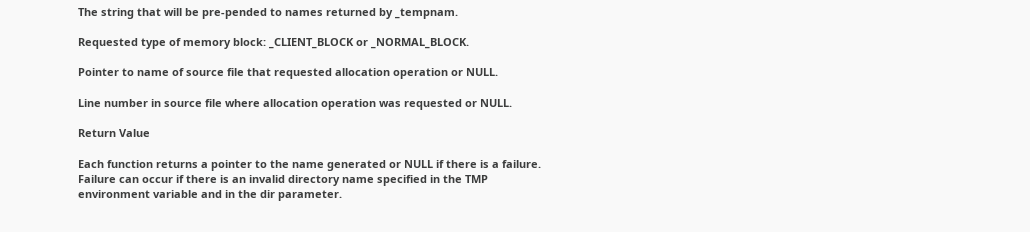The string that will be pre-pended to names returned by _tempnam.

Requested type of memory block: _CLIENT_BLOCK or _NORMAL_BLOCK.

Pointer to name of source file that requested allocation operation or NULL.

Line number in source file where allocation operation was requested or NULL.

Return Value

Each function returns a pointer to the name generated or NULL if there is a failure. Failure can occur if there is an invalid directory name specified in the TMP environment variable and in the dir parameter.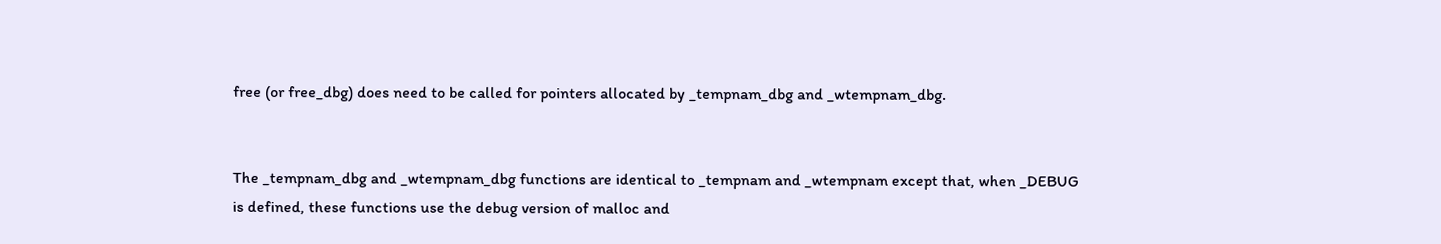free (or free_dbg) does need to be called for pointers allocated by _tempnam_dbg and _wtempnam_dbg.


The _tempnam_dbg and _wtempnam_dbg functions are identical to _tempnam and _wtempnam except that, when _DEBUG is defined, these functions use the debug version of malloc and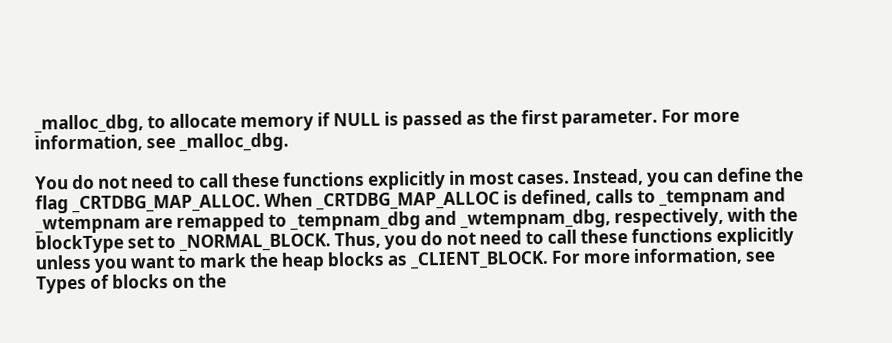_malloc_dbg, to allocate memory if NULL is passed as the first parameter. For more information, see _malloc_dbg.

You do not need to call these functions explicitly in most cases. Instead, you can define the flag _CRTDBG_MAP_ALLOC. When _CRTDBG_MAP_ALLOC is defined, calls to _tempnam and _wtempnam are remapped to _tempnam_dbg and _wtempnam_dbg, respectively, with the blockType set to _NORMAL_BLOCK. Thus, you do not need to call these functions explicitly unless you want to mark the heap blocks as _CLIENT_BLOCK. For more information, see Types of blocks on the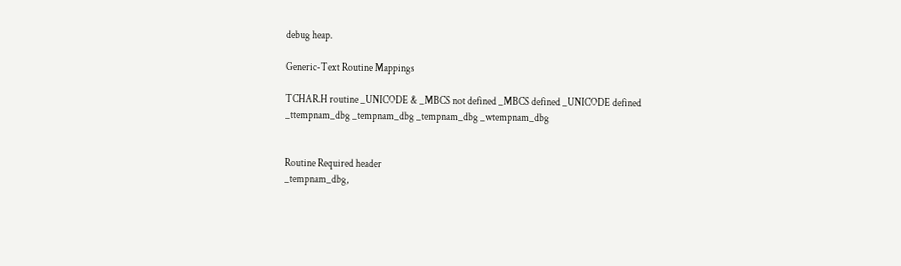debug heap.

Generic-Text Routine Mappings

TCHAR.H routine _UNICODE & _MBCS not defined _MBCS defined _UNICODE defined
_ttempnam_dbg _tempnam_dbg _tempnam_dbg _wtempnam_dbg


Routine Required header
_tempnam_dbg,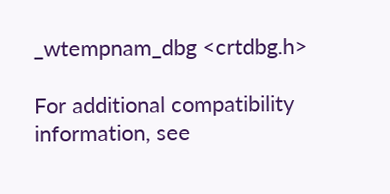_wtempnam_dbg <crtdbg.h>

For additional compatibility information, see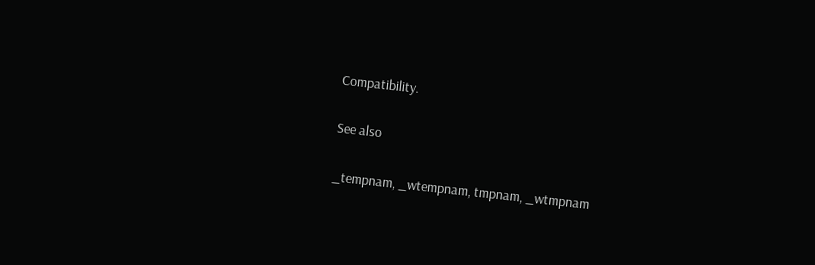Compatibility.

See also

_tempnam, _wtempnam, tmpnam, _wtmpnam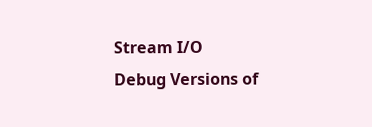Stream I/O
Debug Versions of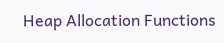Heap Allocation Functions